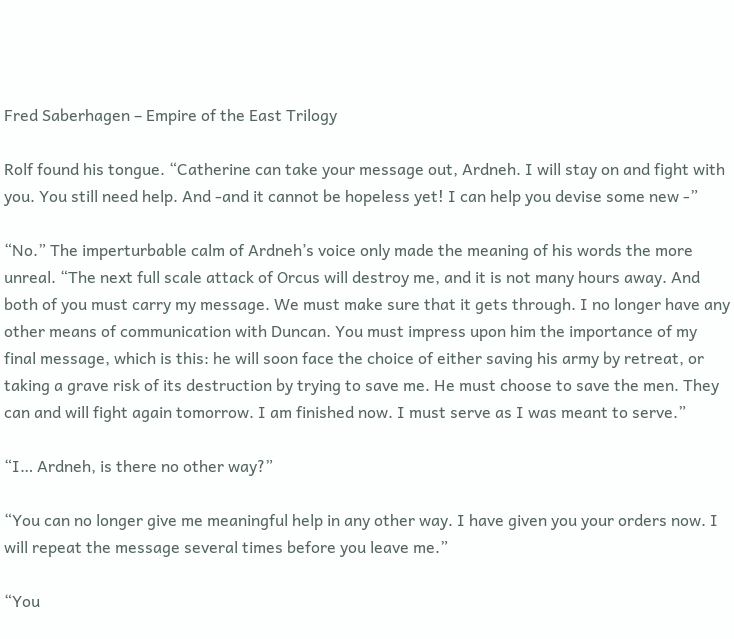Fred Saberhagen – Empire of the East Trilogy

Rolf found his tongue. “Catherine can take your message out, Ardneh. I will stay on and fight with you. You still need help. And -and it cannot be hopeless yet! I can help you devise some new -”

“No.” The imperturbable calm of Ardneh’s voice only made the meaning of his words the more unreal. “The next full scale attack of Orcus will destroy me, and it is not many hours away. And both of you must carry my message. We must make sure that it gets through. I no longer have any other means of communication with Duncan. You must impress upon him the importance of my final message, which is this: he will soon face the choice of either saving his army by retreat, or taking a grave risk of its destruction by trying to save me. He must choose to save the men. They can and will fight again tomorrow. I am finished now. I must serve as I was meant to serve.”

“I… Ardneh, is there no other way?”

“You can no longer give me meaningful help in any other way. I have given you your orders now. I will repeat the message several times before you leave me.”

“You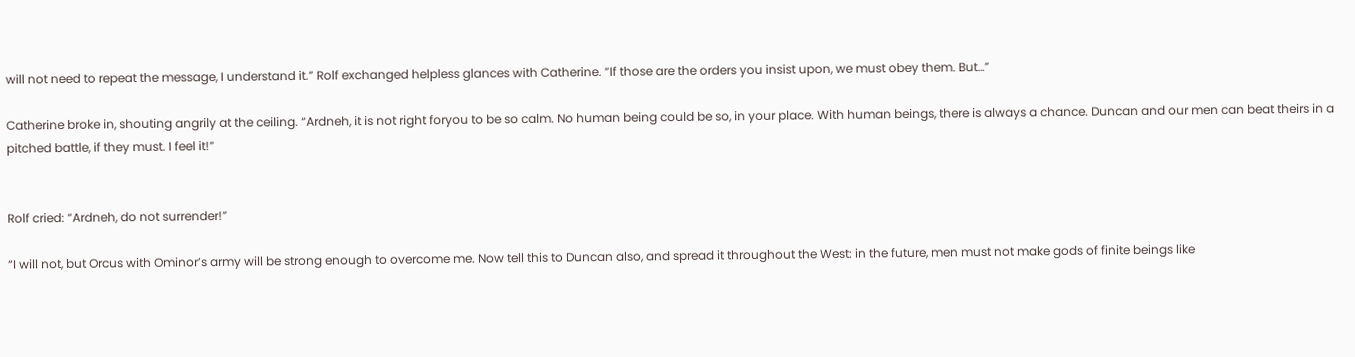will not need to repeat the message, I understand it.” Rolf exchanged helpless glances with Catherine. “If those are the orders you insist upon, we must obey them. But…”

Catherine broke in, shouting angrily at the ceiling. “Ardneh, it is not right foryou to be so calm. No human being could be so, in your place. With human beings, there is always a chance. Duncan and our men can beat theirs in a pitched battle, if they must. I feel it!”


Rolf cried: “Ardneh, do not surrender!”

“I will not, but Orcus with Ominor’s army will be strong enough to overcome me. Now tell this to Duncan also, and spread it throughout the West: in the future, men must not make gods of finite beings like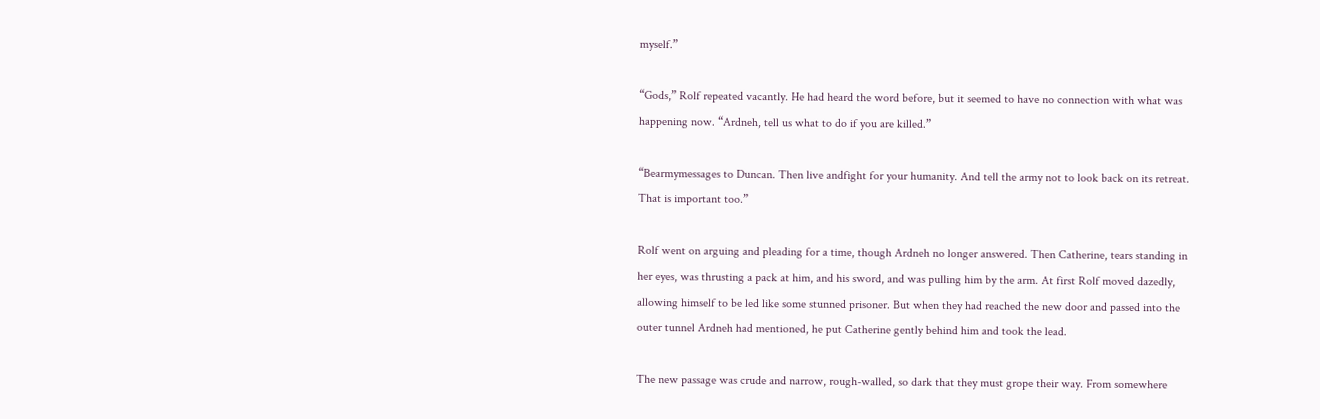myself.”

“Gods,” Rolf repeated vacantly. He had heard the word before, but it seemed to have no connection with what was happening now. “Ardneh, tell us what to do if you are killed.”

“Bearmymessages to Duncan. Then live andfight for your humanity. And tell the army not to look back on its retreat. That is important too.”

Rolf went on arguing and pleading for a time, though Ardneh no longer answered. Then Catherine, tears standing in her eyes, was thrusting a pack at him, and his sword, and was pulling him by the arm. At first Rolf moved dazedly, allowing himself to be led like some stunned prisoner. But when they had reached the new door and passed into the outer tunnel Ardneh had mentioned, he put Catherine gently behind him and took the lead.

The new passage was crude and narrow, rough-walled, so dark that they must grope their way. From somewhere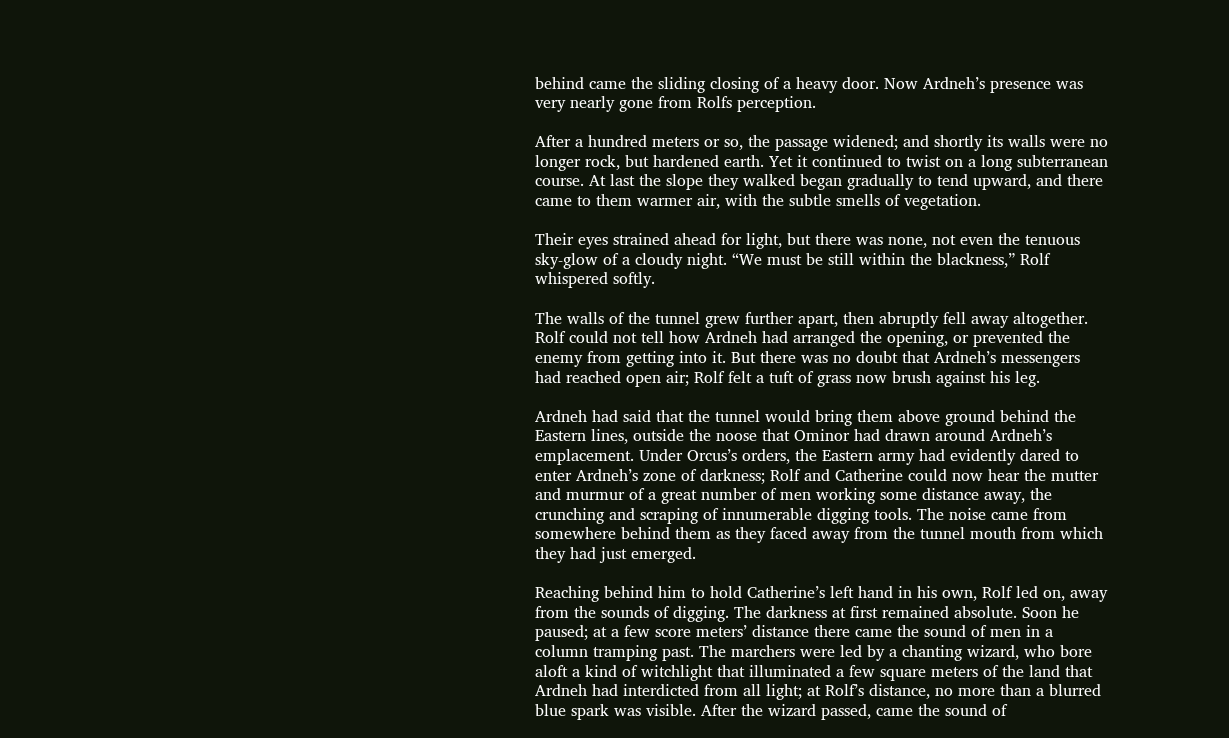behind came the sliding closing of a heavy door. Now Ardneh’s presence was very nearly gone from Rolfs perception.

After a hundred meters or so, the passage widened; and shortly its walls were no longer rock, but hardened earth. Yet it continued to twist on a long subterranean course. At last the slope they walked began gradually to tend upward, and there came to them warmer air, with the subtle smells of vegetation.

Their eyes strained ahead for light, but there was none, not even the tenuous sky-glow of a cloudy night. “We must be still within the blackness,” Rolf whispered softly.

The walls of the tunnel grew further apart, then abruptly fell away altogether. Rolf could not tell how Ardneh had arranged the opening, or prevented the enemy from getting into it. But there was no doubt that Ardneh’s messengers had reached open air; Rolf felt a tuft of grass now brush against his leg.

Ardneh had said that the tunnel would bring them above ground behind the Eastern lines, outside the noose that Ominor had drawn around Ardneh’s emplacement. Under Orcus’s orders, the Eastern army had evidently dared to enter Ardneh’s zone of darkness; Rolf and Catherine could now hear the mutter and murmur of a great number of men working some distance away, the crunching and scraping of innumerable digging tools. The noise came from somewhere behind them as they faced away from the tunnel mouth from which they had just emerged.

Reaching behind him to hold Catherine’s left hand in his own, Rolf led on, away from the sounds of digging. The darkness at first remained absolute. Soon he paused; at a few score meters’ distance there came the sound of men in a column tramping past. The marchers were led by a chanting wizard, who bore aloft a kind of witchlight that illuminated a few square meters of the land that Ardneh had interdicted from all light; at Rolf’s distance, no more than a blurred blue spark was visible. After the wizard passed, came the sound of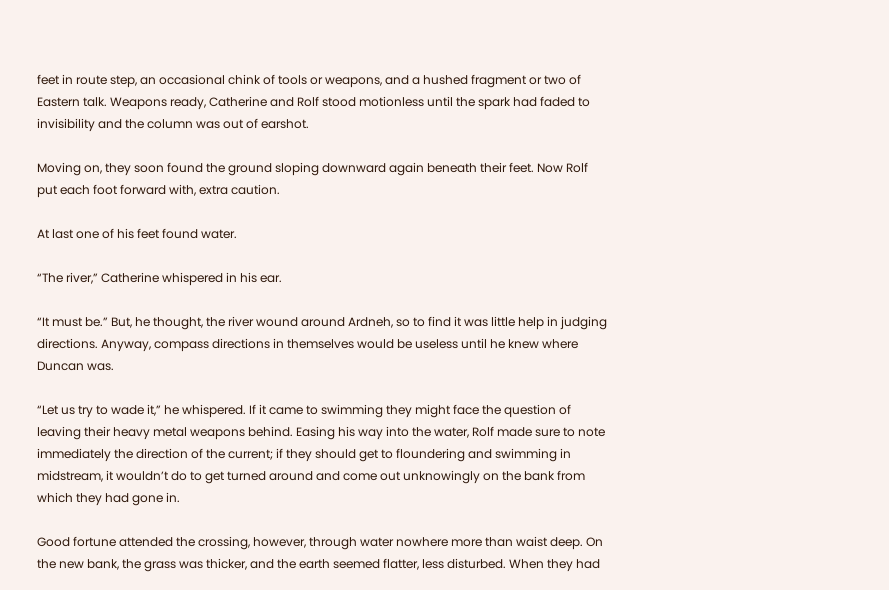feet in route step, an occasional chink of tools or weapons, and a hushed fragment or two of Eastern talk. Weapons ready, Catherine and Rolf stood motionless until the spark had faded to invisibility and the column was out of earshot.

Moving on, they soon found the ground sloping downward again beneath their feet. Now Rolf put each foot forward with, extra caution.

At last one of his feet found water.

“The river,” Catherine whispered in his ear.

“It must be.” But, he thought, the river wound around Ardneh, so to find it was little help in judging directions. Anyway, compass directions in themselves would be useless until he knew where Duncan was.

“Let us try to wade it,” he whispered. If it came to swimming they might face the question of leaving their heavy metal weapons behind. Easing his way into the water, Rolf made sure to note immediately the direction of the current; if they should get to floundering and swimming in midstream, it wouldn’t do to get turned around and come out unknowingly on the bank from which they had gone in.

Good fortune attended the crossing, however, through water nowhere more than waist deep. On the new bank, the grass was thicker, and the earth seemed flatter, less disturbed. When they had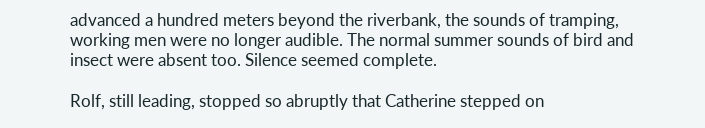advanced a hundred meters beyond the riverbank, the sounds of tramping, working men were no longer audible. The normal summer sounds of bird and insect were absent too. Silence seemed complete.

Rolf, still leading, stopped so abruptly that Catherine stepped on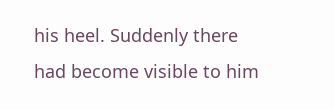his heel. Suddenly there had become visible to him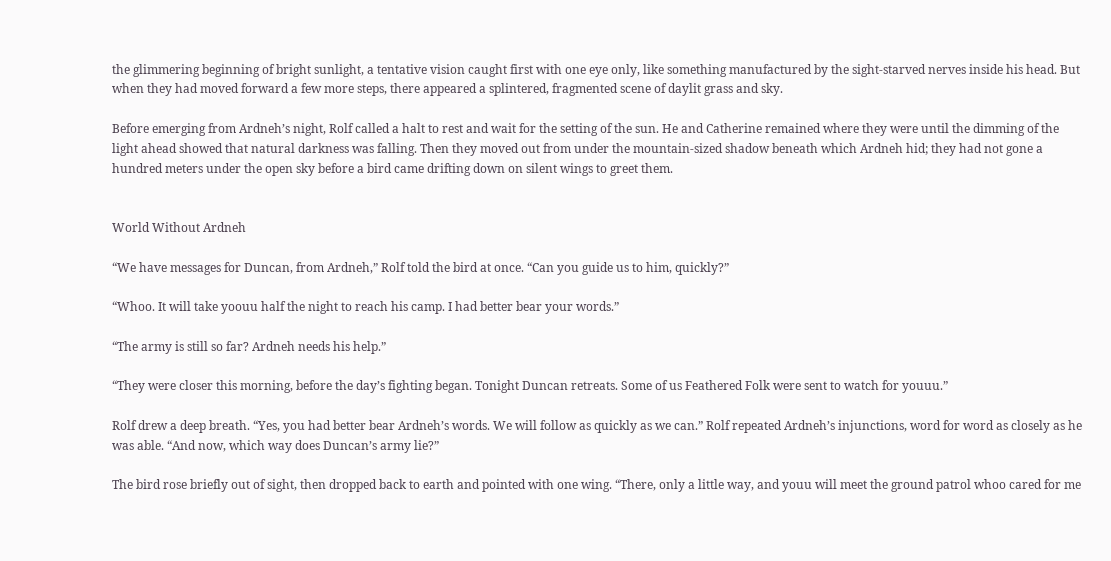the glimmering beginning of bright sunlight, a tentative vision caught first with one eye only, like something manufactured by the sight-starved nerves inside his head. But when they had moved forward a few more steps, there appeared a splintered, fragmented scene of daylit grass and sky.

Before emerging from Ardneh’s night, Rolf called a halt to rest and wait for the setting of the sun. He and Catherine remained where they were until the dimming of the light ahead showed that natural darkness was falling. Then they moved out from under the mountain-sized shadow beneath which Ardneh hid; they had not gone a hundred meters under the open sky before a bird came drifting down on silent wings to greet them.


World Without Ardneh

“We have messages for Duncan, from Ardneh,” Rolf told the bird at once. “Can you guide us to him, quickly?”

“Whoo. It will take yoouu half the night to reach his camp. I had better bear your words.”

“The army is still so far? Ardneh needs his help.”

“They were closer this morning, before the day’s fighting began. Tonight Duncan retreats. Some of us Feathered Folk were sent to watch for youuu.”

Rolf drew a deep breath. “Yes, you had better bear Ardneh’s words. We will follow as quickly as we can.” Rolf repeated Ardneh’s injunctions, word for word as closely as he was able. “And now, which way does Duncan’s army lie?”

The bird rose briefly out of sight, then dropped back to earth and pointed with one wing. “There, only a little way, and youu will meet the ground patrol whoo cared for me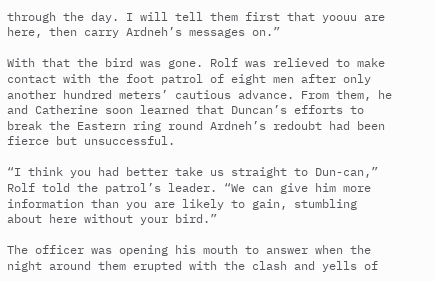through the day. I will tell them first that yoouu are here, then carry Ardneh’s messages on.”

With that the bird was gone. Rolf was relieved to make contact with the foot patrol of eight men after only another hundred meters’ cautious advance. From them, he and Catherine soon learned that Duncan’s efforts to break the Eastern ring round Ardneh’s redoubt had been fierce but unsuccessful.

“I think you had better take us straight to Dun-can,” Rolf told the patrol’s leader. “We can give him more information than you are likely to gain, stumbling about here without your bird.”

The officer was opening his mouth to answer when the night around them erupted with the clash and yells of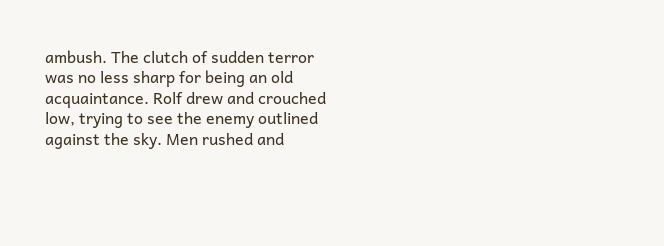ambush. The clutch of sudden terror was no less sharp for being an old acquaintance. Rolf drew and crouched low, trying to see the enemy outlined against the sky. Men rushed and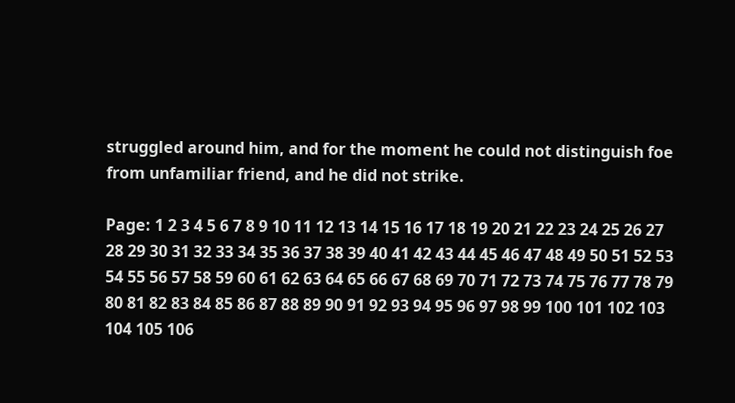struggled around him, and for the moment he could not distinguish foe from unfamiliar friend, and he did not strike.

Page: 1 2 3 4 5 6 7 8 9 10 11 12 13 14 15 16 17 18 19 20 21 22 23 24 25 26 27 28 29 30 31 32 33 34 35 36 37 38 39 40 41 42 43 44 45 46 47 48 49 50 51 52 53 54 55 56 57 58 59 60 61 62 63 64 65 66 67 68 69 70 71 72 73 74 75 76 77 78 79 80 81 82 83 84 85 86 87 88 89 90 91 92 93 94 95 96 97 98 99 100 101 102 103 104 105 106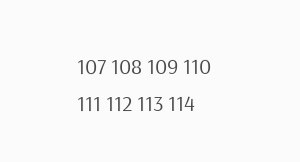107 108 109 110 111 112 113 114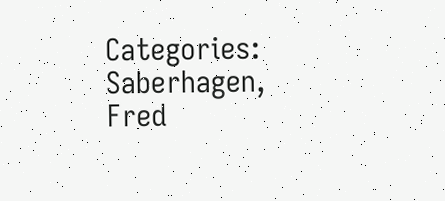Categories: Saberhagen, Fred